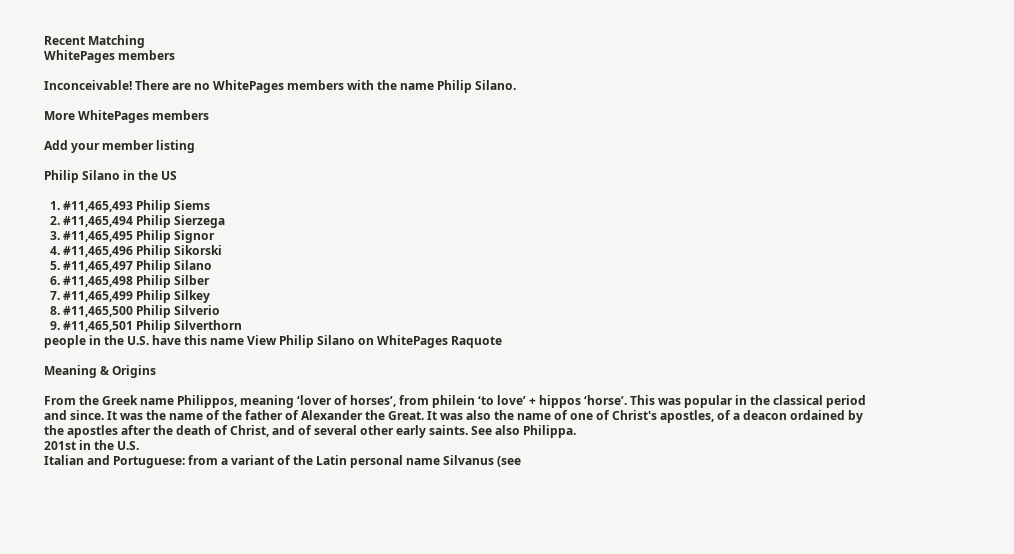Recent Matching
WhitePages members

Inconceivable! There are no WhitePages members with the name Philip Silano.

More WhitePages members

Add your member listing

Philip Silano in the US

  1. #11,465,493 Philip Siems
  2. #11,465,494 Philip Sierzega
  3. #11,465,495 Philip Signor
  4. #11,465,496 Philip Sikorski
  5. #11,465,497 Philip Silano
  6. #11,465,498 Philip Silber
  7. #11,465,499 Philip Silkey
  8. #11,465,500 Philip Silverio
  9. #11,465,501 Philip Silverthorn
people in the U.S. have this name View Philip Silano on WhitePages Raquote

Meaning & Origins

From the Greek name Philippos, meaning ‘lover of horses’, from philein ‘to love’ + hippos ‘horse’. This was popular in the classical period and since. It was the name of the father of Alexander the Great. It was also the name of one of Christ's apostles, of a deacon ordained by the apostles after the death of Christ, and of several other early saints. See also Philippa.
201st in the U.S.
Italian and Portuguese: from a variant of the Latin personal name Silvanus (see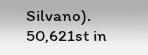Silvano).
50,621st in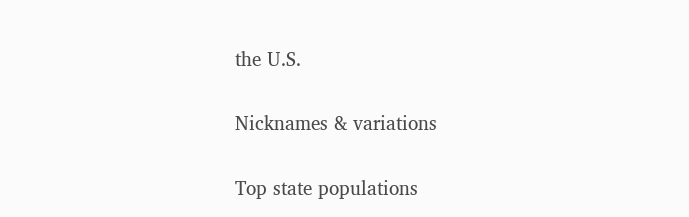the U.S.

Nicknames & variations

Top state populations